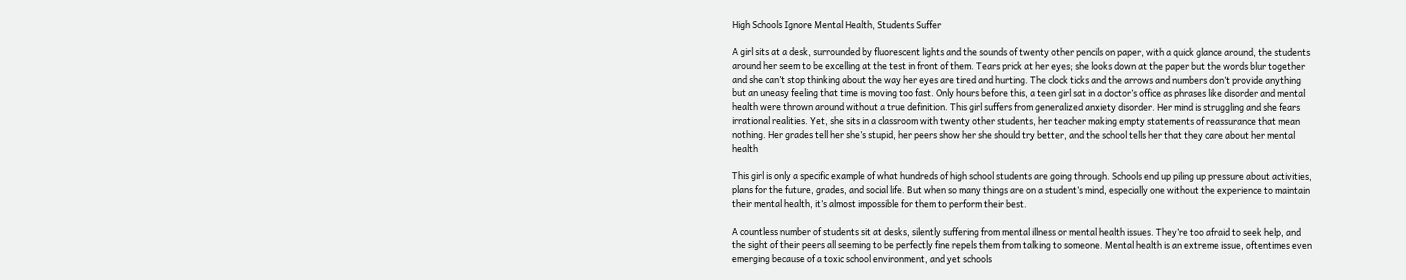High Schools Ignore Mental Health, Students Suffer

A girl sits at a desk, surrounded by fluorescent lights and the sounds of twenty other pencils on paper, with a quick glance around, the students around her seem to be excelling at the test in front of them. Tears prick at her eyes; she looks down at the paper but the words blur together and she can’t stop thinking about the way her eyes are tired and hurting. The clock ticks and the arrows and numbers don’t provide anything but an uneasy feeling that time is moving too fast. Only hours before this, a teen girl sat in a doctor’s office as phrases like disorder and mental health were thrown around without a true definition. This girl suffers from generalized anxiety disorder. Her mind is struggling and she fears irrational realities. Yet, she sits in a classroom with twenty other students, her teacher making empty statements of reassurance that mean nothing. Her grades tell her she’s stupid, her peers show her she should try better, and the school tells her that they care about her mental health

This girl is only a specific example of what hundreds of high school students are going through. Schools end up piling up pressure about activities, plans for the future, grades, and social life. But when so many things are on a student’s mind, especially one without the experience to maintain their mental health, it’s almost impossible for them to perform their best.

A countless number of students sit at desks, silently suffering from mental illness or mental health issues. They’re too afraid to seek help, and the sight of their peers all seeming to be perfectly fine repels them from talking to someone. Mental health is an extreme issue, oftentimes even emerging because of a toxic school environment, and yet schools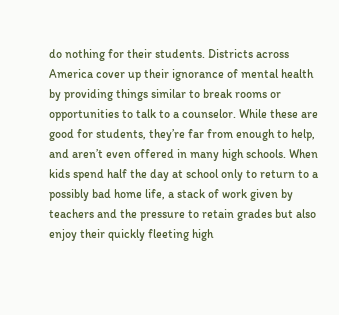do nothing for their students. Districts across America cover up their ignorance of mental health by providing things similar to break rooms or opportunities to talk to a counselor. While these are good for students, they’re far from enough to help, and aren’t even offered in many high schools. When kids spend half the day at school only to return to a possibly bad home life, a stack of work given by teachers and the pressure to retain grades but also enjoy their quickly fleeting high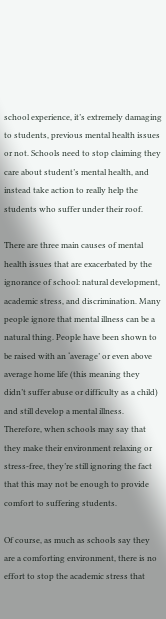school experience, it’s extremely damaging to students, previous mental health issues or not. Schools need to stop claiming they care about student’s mental health, and instead take action to really help the students who suffer under their roof.

There are three main causes of mental health issues that are exacerbated by the ignorance of school: natural development, academic stress, and discrimination. Many people ignore that mental illness can be a natural thing. People have been shown to be raised with an ‘average’ or even above average home life (this meaning they didn’t suffer abuse or difficulty as a child) and still develop a mental illness. Therefore, when schools may say that they make their environment relaxing or stress-free, they’re still ignoring the fact that this may not be enough to provide comfort to suffering students.

Of course, as much as schools say they are a comforting environment, there is no effort to stop the academic stress that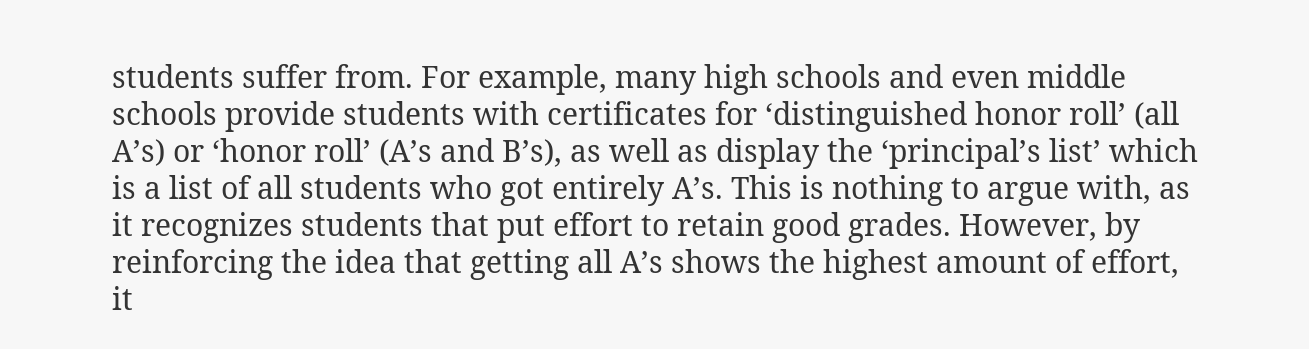students suffer from. For example, many high schools and even middle schools provide students with certificates for ‘distinguished honor roll’ (all A’s) or ‘honor roll’ (A’s and B’s), as well as display the ‘principal’s list’ which is a list of all students who got entirely A’s. This is nothing to argue with, as it recognizes students that put effort to retain good grades. However, by reinforcing the idea that getting all A’s shows the highest amount of effort, it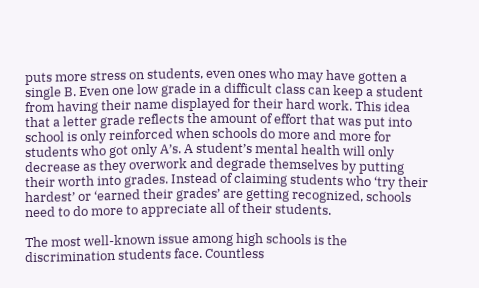puts more stress on students, even ones who may have gotten a single B. Even one low grade in a difficult class can keep a student from having their name displayed for their hard work. This idea that a letter grade reflects the amount of effort that was put into school is only reinforced when schools do more and more for students who got only A’s. A student’s mental health will only decrease as they overwork and degrade themselves by putting their worth into grades. Instead of claiming students who ‘try their hardest’ or ‘earned their grades’ are getting recognized, schools need to do more to appreciate all of their students.

The most well-known issue among high schools is the discrimination students face. Countless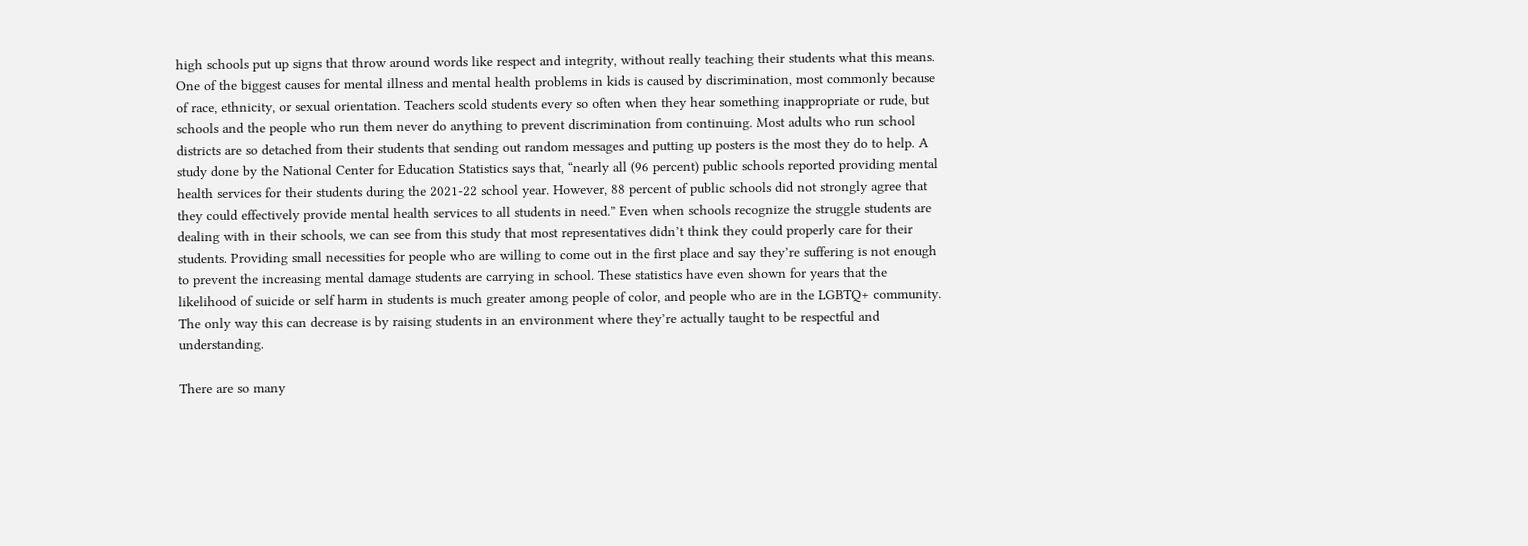high schools put up signs that throw around words like respect and integrity, without really teaching their students what this means. One of the biggest causes for mental illness and mental health problems in kids is caused by discrimination, most commonly because of race, ethnicity, or sexual orientation. Teachers scold students every so often when they hear something inappropriate or rude, but schools and the people who run them never do anything to prevent discrimination from continuing. Most adults who run school districts are so detached from their students that sending out random messages and putting up posters is the most they do to help. A study done by the National Center for Education Statistics says that, “nearly all (96 percent) public schools reported providing mental health services for their students during the 2021-22 school year. However, 88 percent of public schools did not strongly agree that they could effectively provide mental health services to all students in need.” Even when schools recognize the struggle students are dealing with in their schools, we can see from this study that most representatives didn’t think they could properly care for their students. Providing small necessities for people who are willing to come out in the first place and say they’re suffering is not enough to prevent the increasing mental damage students are carrying in school. These statistics have even shown for years that the likelihood of suicide or self harm in students is much greater among people of color, and people who are in the LGBTQ+ community. The only way this can decrease is by raising students in an environment where they’re actually taught to be respectful and understanding.

There are so many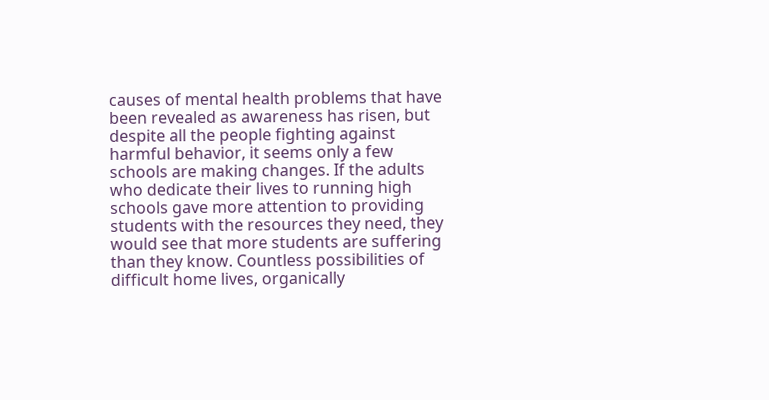causes of mental health problems that have been revealed as awareness has risen, but despite all the people fighting against harmful behavior, it seems only a few schools are making changes. If the adults who dedicate their lives to running high schools gave more attention to providing students with the resources they need, they would see that more students are suffering than they know. Countless possibilities of difficult home lives, organically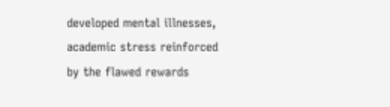developed mental illnesses,  academic stress reinforced by the flawed rewards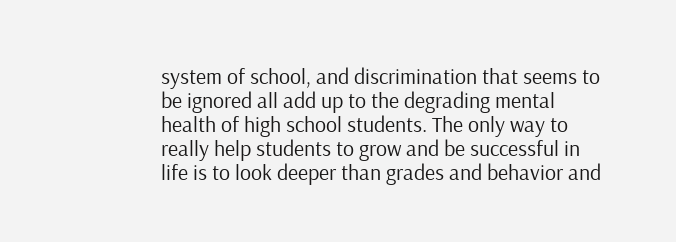system of school, and discrimination that seems to be ignored all add up to the degrading mental health of high school students. The only way to really help students to grow and be successful in life is to look deeper than grades and behavior and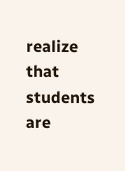realize that students are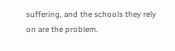suffering, and the schools they rely on are the problem.